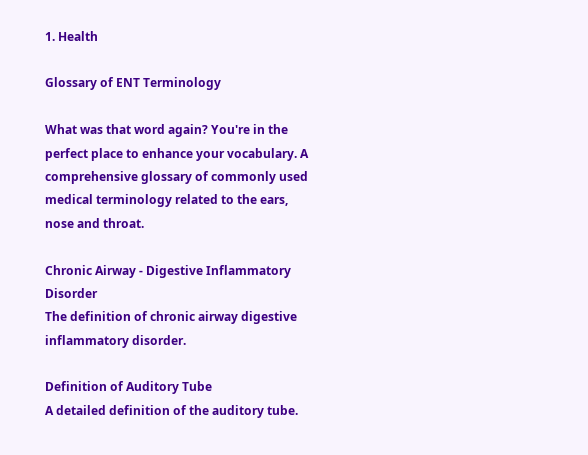1. Health

Glossary of ENT Terminology

What was that word again? You're in the perfect place to enhance your vocabulary. A comprehensive glossary of commonly used medical terminology related to the ears, nose and throat.

Chronic Airway - Digestive Inflammatory Disorder
The definition of chronic airway digestive inflammatory disorder.

Definition of Auditory Tube
A detailed definition of the auditory tube.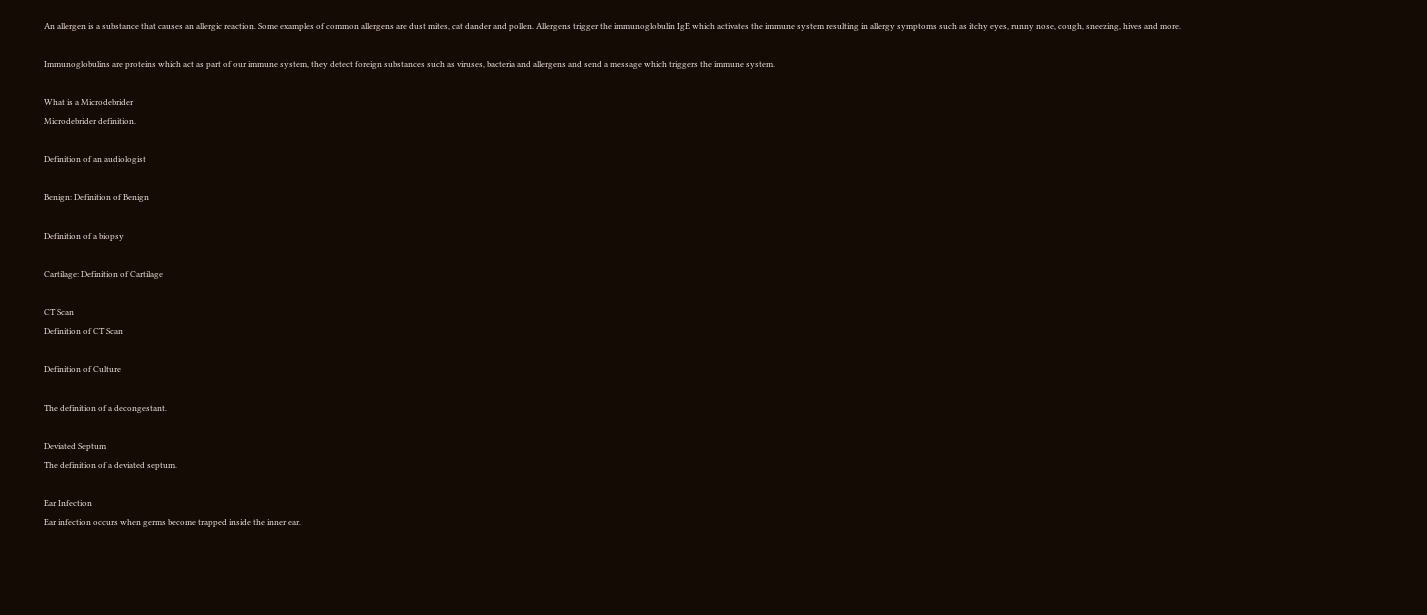An allergen is a substance that causes an allergic reaction. Some examples of common allergens are dust mites, cat dander and pollen. Allergens trigger the immunoglobulin IgE which activates the immune system resulting in allergy symptoms such as itchy eyes, runny nose, cough, sneezing, hives and more.

Immunoglobulins are proteins which act as part of our immune system, they detect foreign substances such as viruses, bacteria and allergens and send a message which triggers the immune system.

What is a Microdebrider
Microdebrider definition.

Definition of an audiologist

Benign: Definition of Benign

Definition of a biopsy

Cartilage: Definition of Cartilage

CT Scan
Definition of CT Scan

Definition of Culture

The definition of a decongestant.

Deviated Septum
The definition of a deviated septum.

Ear Infection
Ear infection occurs when germs become trapped inside the inner ear.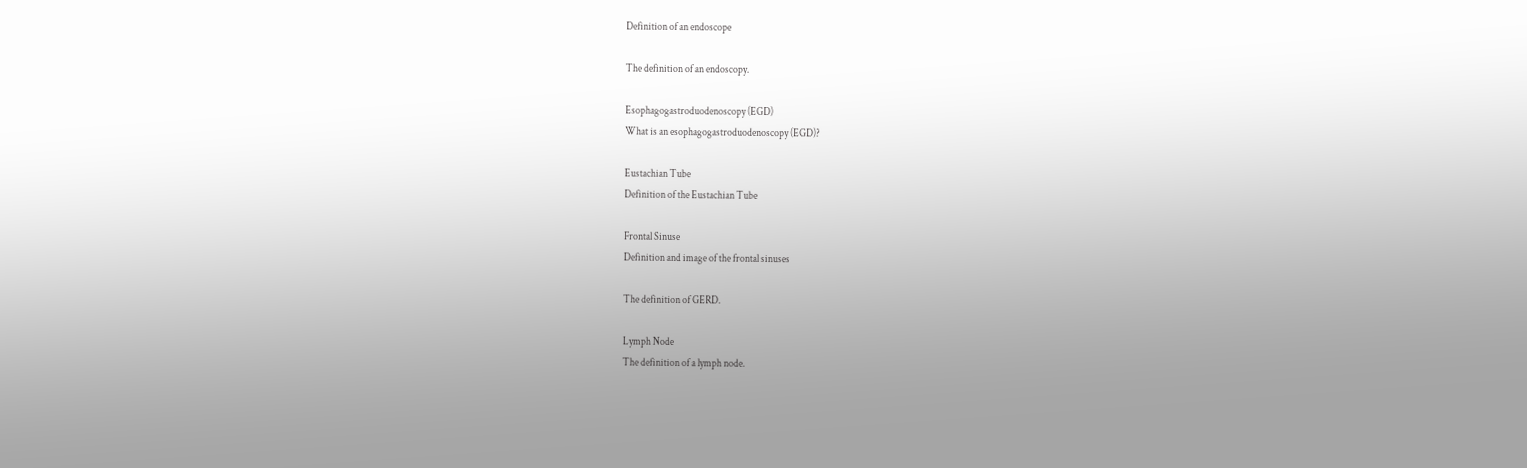Definition of an endoscope

The definition of an endoscopy.

Esophagogastroduodenoscopy (EGD)
What is an esophagogastroduodenoscopy (EGD)?

Eustachian Tube
Definition of the Eustachian Tube

Frontal Sinuse
Definition and image of the frontal sinuses

The definition of GERD.

Lymph Node
The definition of a lymph node.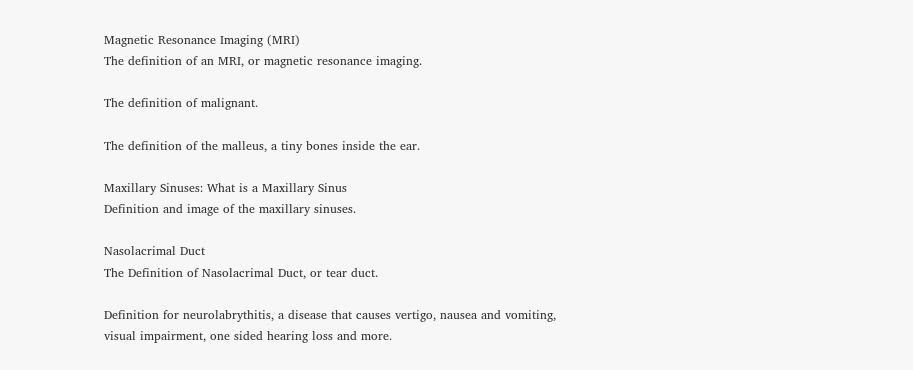Magnetic Resonance Imaging (MRI)
The definition of an MRI, or magnetic resonance imaging.

The definition of malignant.

The definition of the malleus, a tiny bones inside the ear.

Maxillary Sinuses: What is a Maxillary Sinus
Definition and image of the maxillary sinuses.

Nasolacrimal Duct
The Definition of Nasolacrimal Duct, or tear duct.

Definition for neurolabrythitis, a disease that causes vertigo, nausea and vomiting, visual impairment, one sided hearing loss and more.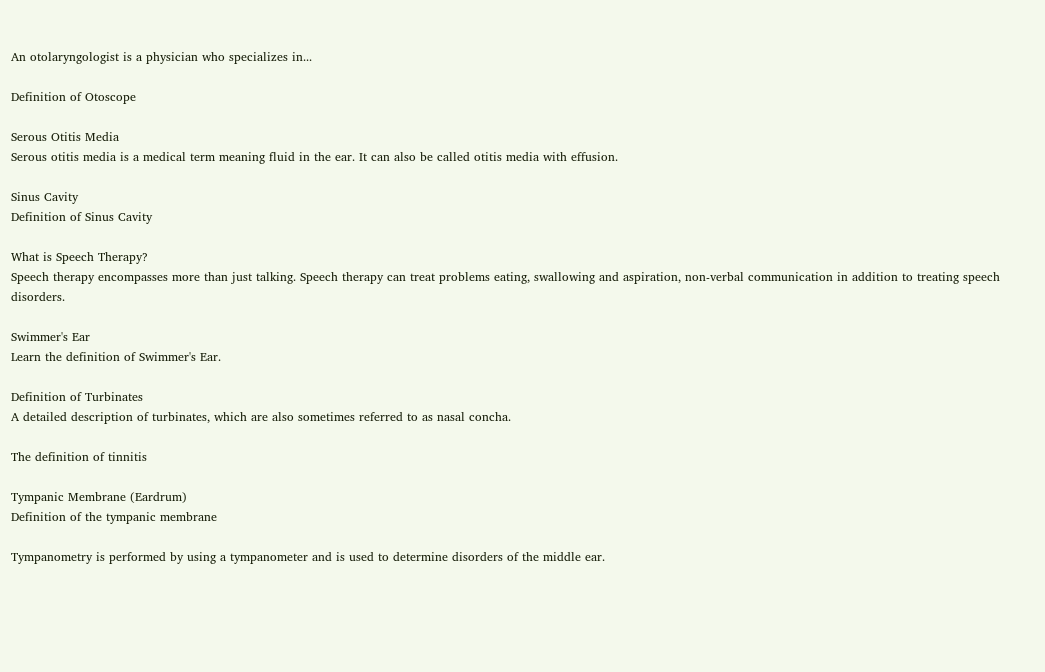An otolaryngologist is a physician who specializes in...

Definition of Otoscope

Serous Otitis Media
Serous otitis media is a medical term meaning fluid in the ear. It can also be called otitis media with effusion.

Sinus Cavity
Definition of Sinus Cavity

What is Speech Therapy?
Speech therapy encompasses more than just talking. Speech therapy can treat problems eating, swallowing and aspiration, non-verbal communication in addition to treating speech disorders.

Swimmer's Ear
Learn the definition of Swimmer's Ear.

Definition of Turbinates
A detailed description of turbinates, which are also sometimes referred to as nasal concha.

The definition of tinnitis

Tympanic Membrane (Eardrum)
Definition of the tympanic membrane

Tympanometry is performed by using a tympanometer and is used to determine disorders of the middle ear.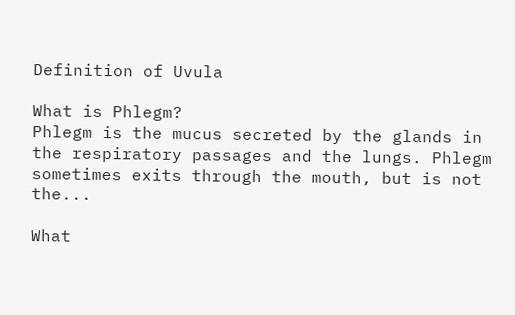Definition of Uvula

What is Phlegm?
Phlegm is the mucus secreted by the glands in the respiratory passages and the lungs. Phlegm sometimes exits through the mouth, but is not the...

What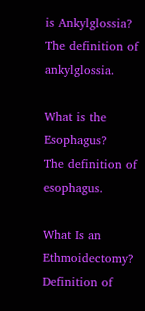is Ankylglossia?
The definition of ankylglossia.

What is the Esophagus?
The definition of esophagus.

What Is an Ethmoidectomy?
Definition of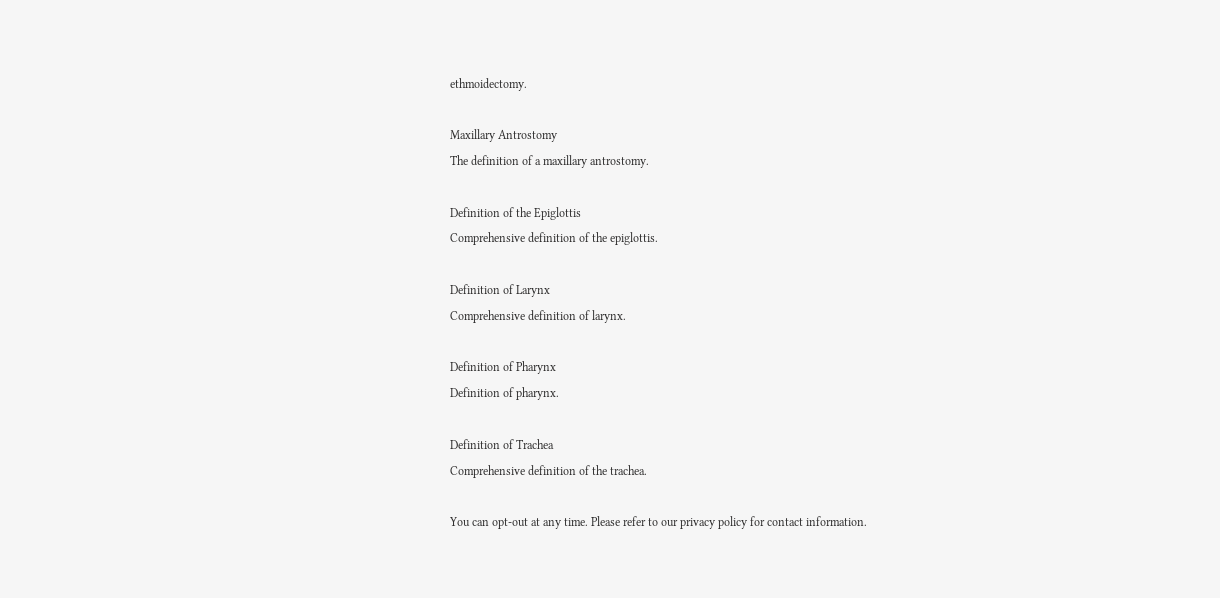ethmoidectomy.

Maxillary Antrostomy
The definition of a maxillary antrostomy.

Definition of the Epiglottis
Comprehensive definition of the epiglottis.

Definition of Larynx
Comprehensive definition of larynx.

Definition of Pharynx
Definition of pharynx.

Definition of Trachea
Comprehensive definition of the trachea.

You can opt-out at any time. Please refer to our privacy policy for contact information.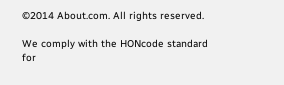©2014 About.com. All rights reserved.

We comply with the HONcode standard
for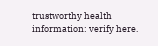trustworthy health
information: verify here.